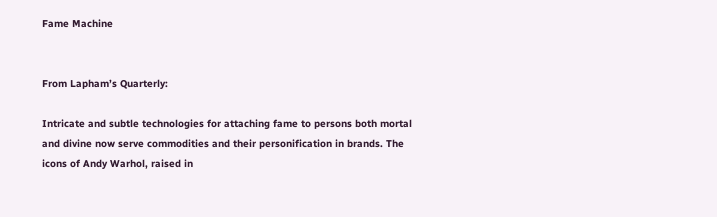Fame Machine


From Lapham’s Quarterly:

Intricate and subtle technologies for attaching fame to persons both mortal and divine now serve commodities and their personification in brands. The icons of Andy Warhol, raised in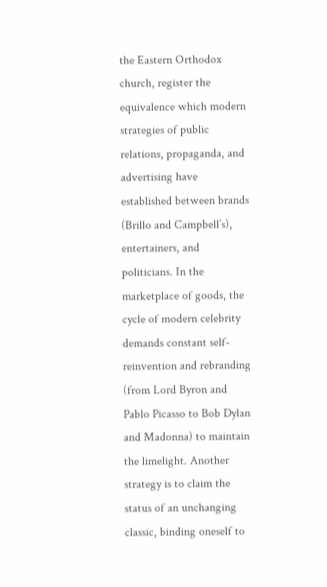the Eastern Orthodox church, register the equivalence which modern strategies of public relations, propaganda, and advertising have established between brands (Brillo and Campbell’s), entertainers, and politicians. In the marketplace of goods, the cycle of modern celebrity demands constant self-reinvention and rebranding (from Lord Byron and Pablo Picasso to Bob Dylan and Madonna) to maintain the limelight. Another strategy is to claim the status of an unchanging classic, binding oneself to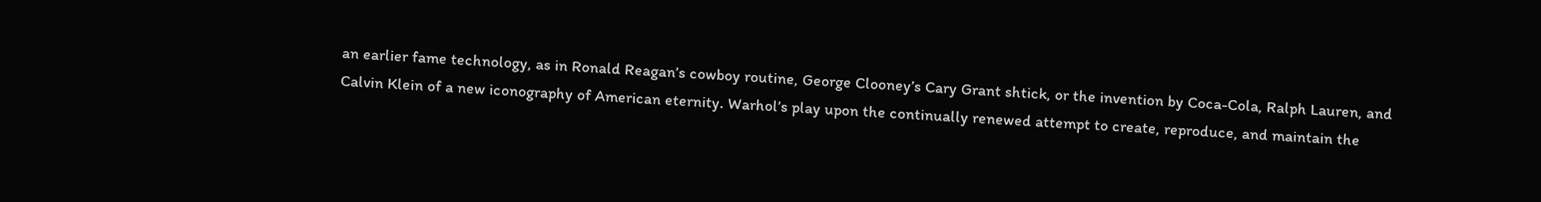an earlier fame technology, as in Ronald Reagan’s cowboy routine, George Clooney’s Cary Grant shtick, or the invention by Coca-Cola, Ralph Lauren, and Calvin Klein of a new iconography of American eternity. Warhol’s play upon the continually renewed attempt to create, reproduce, and maintain the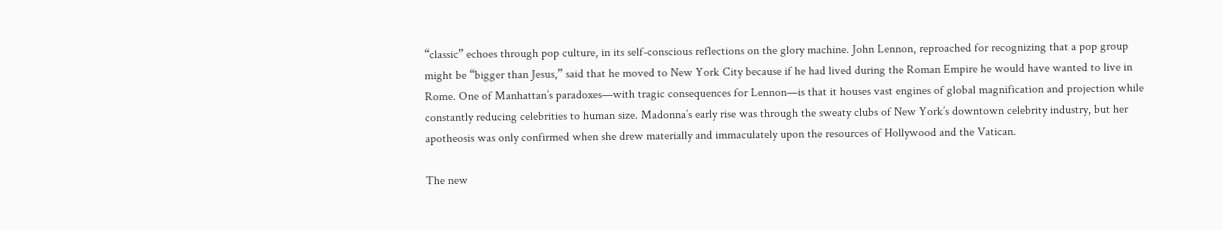“classic” echoes through pop culture, in its self-conscious reflections on the glory machine. John Lennon, reproached for recognizing that a pop group might be “bigger than Jesus,” said that he moved to New York City because if he had lived during the Roman Empire he would have wanted to live in Rome. One of Manhattan’s paradoxes—with tragic consequences for Lennon—is that it houses vast engines of global magnification and projection while constantly reducing celebrities to human size. Madonna’s early rise was through the sweaty clubs of New York’s downtown celebrity industry, but her apotheosis was only confirmed when she drew materially and immaculately upon the resources of Hollywood and the Vatican.

The new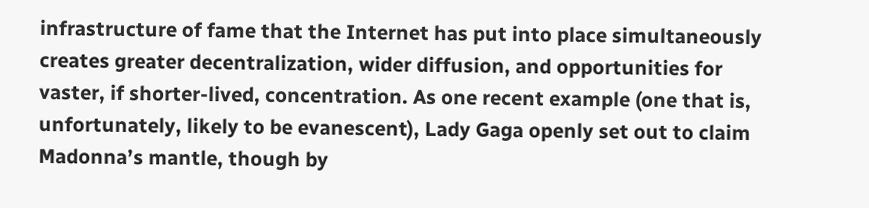infrastructure of fame that the Internet has put into place simultaneously creates greater decentralization, wider diffusion, and opportunities for vaster, if shorter-lived, concentration. As one recent example (one that is, unfortunately, likely to be evanescent), Lady Gaga openly set out to claim Madonna’s mantle, though by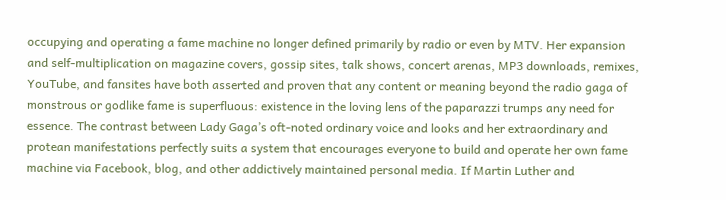occupying and operating a fame machine no longer defined primarily by radio or even by MTV. Her expansion and self-multiplication on magazine covers, gossip sites, talk shows, concert arenas, MP3 downloads, remixes, YouTube, and fansites have both asserted and proven that any content or meaning beyond the radio gaga of monstrous or godlike fame is superfluous: existence in the loving lens of the paparazzi trumps any need for essence. The contrast between Lady Gaga’s oft-noted ordinary voice and looks and her extraordinary and protean manifestations perfectly suits a system that encourages everyone to build and operate her own fame machine via Facebook, blog, and other addictively maintained personal media. If Martin Luther and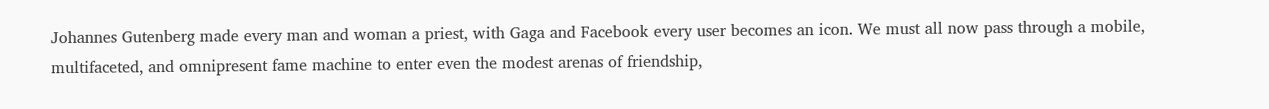Johannes Gutenberg made every man and woman a priest, with Gaga and Facebook every user becomes an icon. We must all now pass through a mobile, multifaceted, and omnipresent fame machine to enter even the modest arenas of friendship,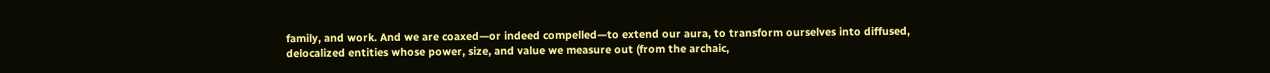family, and work. And we are coaxed—or indeed compelled—to extend our aura, to transform ourselves into diffused, delocalized entities whose power, size, and value we measure out (from the archaic,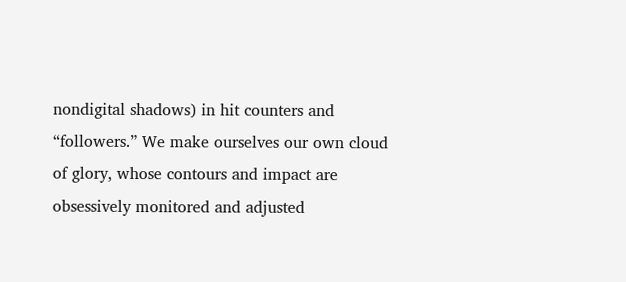nondigital shadows) in hit counters and “followers.” We make ourselves our own cloud of glory, whose contours and impact are obsessively monitored and adjusted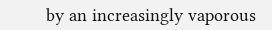by an increasingly vaporous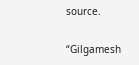source.

“Gilgamesh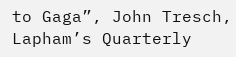to Gaga”, John Tresch, Lapham’s Quarterly